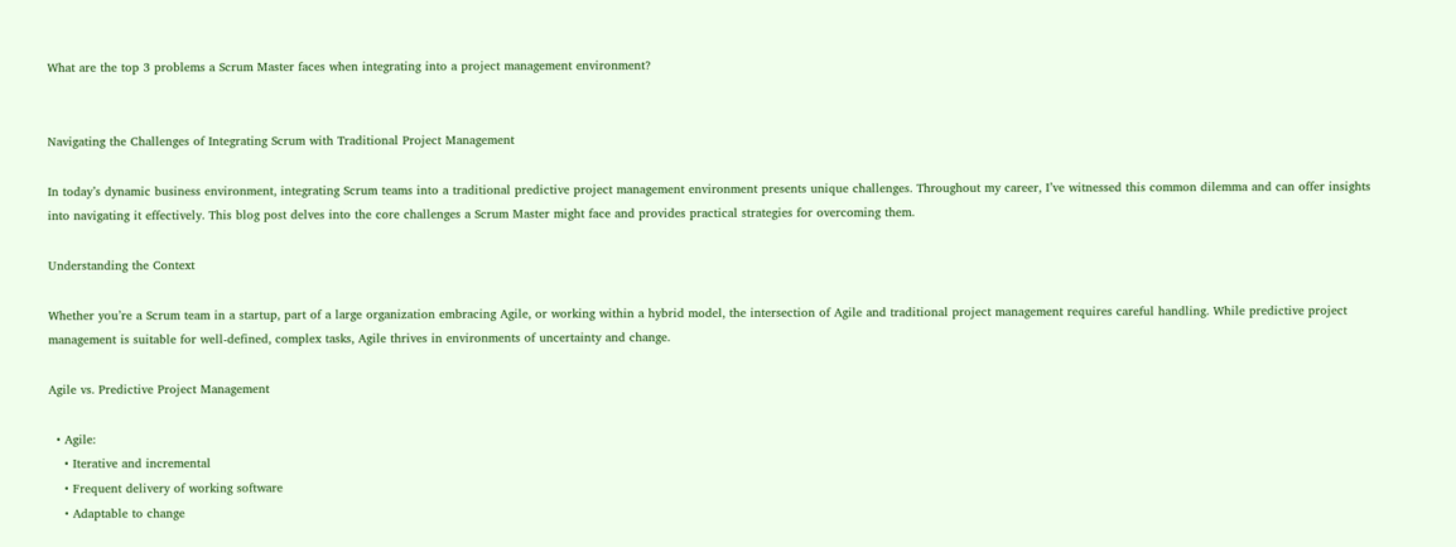What are the top 3 problems a Scrum Master faces when integrating into a project management environment?


Navigating the Challenges of Integrating Scrum with Traditional Project Management

In today’s dynamic business environment, integrating Scrum teams into a traditional predictive project management environment presents unique challenges. Throughout my career, I’ve witnessed this common dilemma and can offer insights into navigating it effectively. This blog post delves into the core challenges a Scrum Master might face and provides practical strategies for overcoming them.

Understanding the Context

Whether you’re a Scrum team in a startup, part of a large organization embracing Agile, or working within a hybrid model, the intersection of Agile and traditional project management requires careful handling. While predictive project management is suitable for well-defined, complex tasks, Agile thrives in environments of uncertainty and change.

Agile vs. Predictive Project Management

  • Agile:
    • Iterative and incremental
    • Frequent delivery of working software
    • Adaptable to change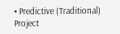• Predictive (Traditional) Project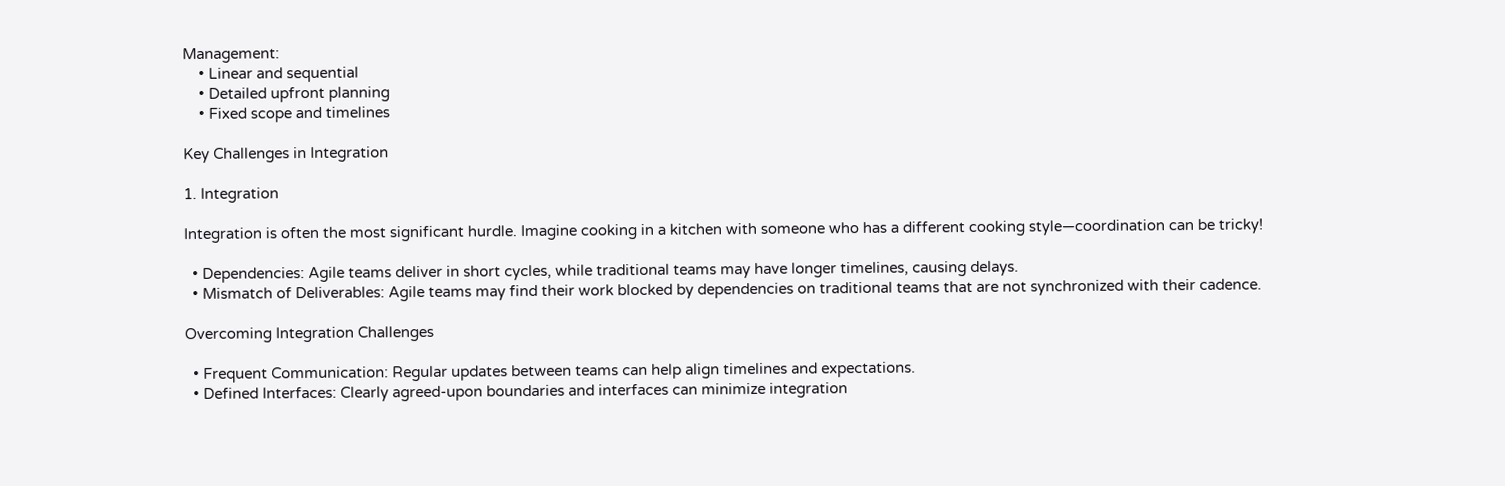Management:
    • Linear and sequential
    • Detailed upfront planning
    • Fixed scope and timelines

Key Challenges in Integration

1. Integration

Integration is often the most significant hurdle. Imagine cooking in a kitchen with someone who has a different cooking style—coordination can be tricky!

  • Dependencies: Agile teams deliver in short cycles, while traditional teams may have longer timelines, causing delays.
  • Mismatch of Deliverables: Agile teams may find their work blocked by dependencies on traditional teams that are not synchronized with their cadence.

Overcoming Integration Challenges

  • Frequent Communication: Regular updates between teams can help align timelines and expectations.
  • Defined Interfaces: Clearly agreed-upon boundaries and interfaces can minimize integration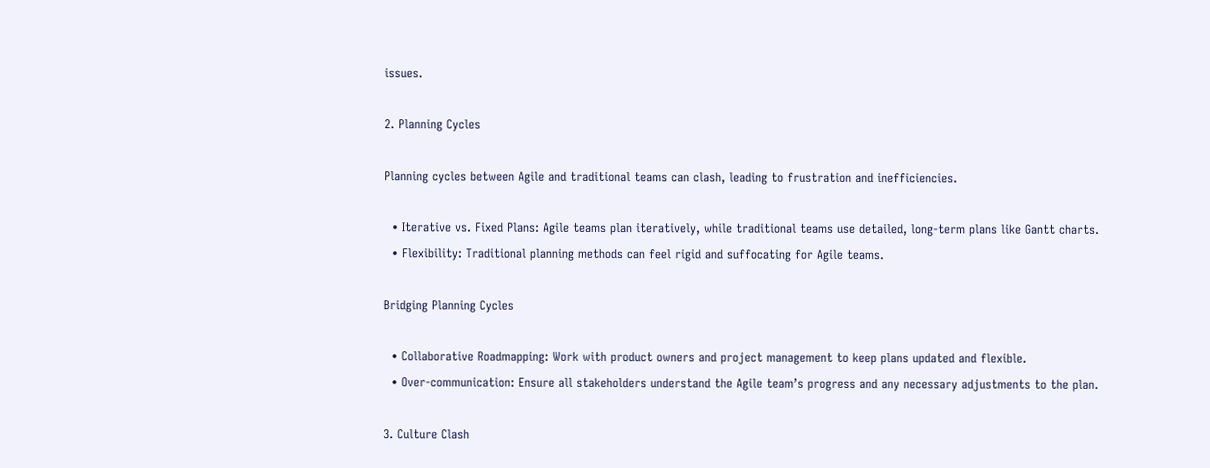issues.

2. Planning Cycles

Planning cycles between Agile and traditional teams can clash, leading to frustration and inefficiencies.

  • Iterative vs. Fixed Plans: Agile teams plan iteratively, while traditional teams use detailed, long-term plans like Gantt charts.
  • Flexibility: Traditional planning methods can feel rigid and suffocating for Agile teams.

Bridging Planning Cycles

  • Collaborative Roadmapping: Work with product owners and project management to keep plans updated and flexible.
  • Over-communication: Ensure all stakeholders understand the Agile team’s progress and any necessary adjustments to the plan.

3. Culture Clash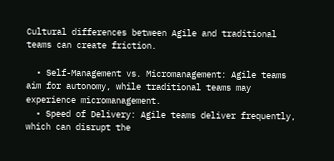Cultural differences between Agile and traditional teams can create friction.

  • Self-Management vs. Micromanagement: Agile teams aim for autonomy, while traditional teams may experience micromanagement.
  • Speed of Delivery: Agile teams deliver frequently, which can disrupt the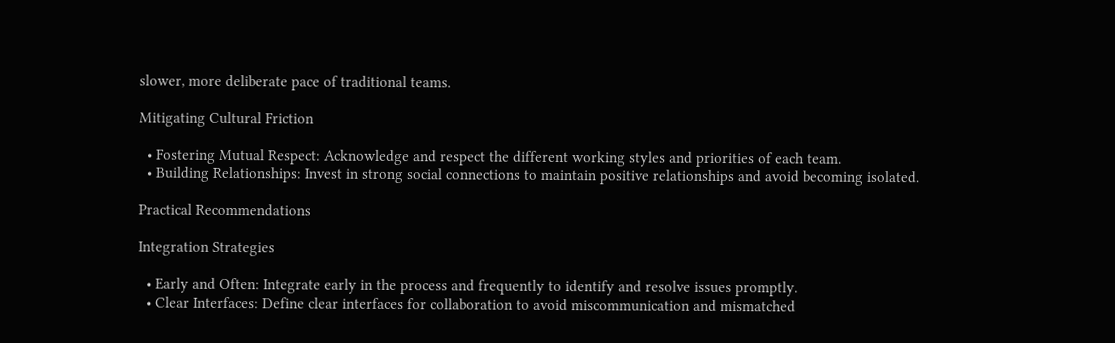slower, more deliberate pace of traditional teams.

Mitigating Cultural Friction

  • Fostering Mutual Respect: Acknowledge and respect the different working styles and priorities of each team.
  • Building Relationships: Invest in strong social connections to maintain positive relationships and avoid becoming isolated.

Practical Recommendations

Integration Strategies

  • Early and Often: Integrate early in the process and frequently to identify and resolve issues promptly.
  • Clear Interfaces: Define clear interfaces for collaboration to avoid miscommunication and mismatched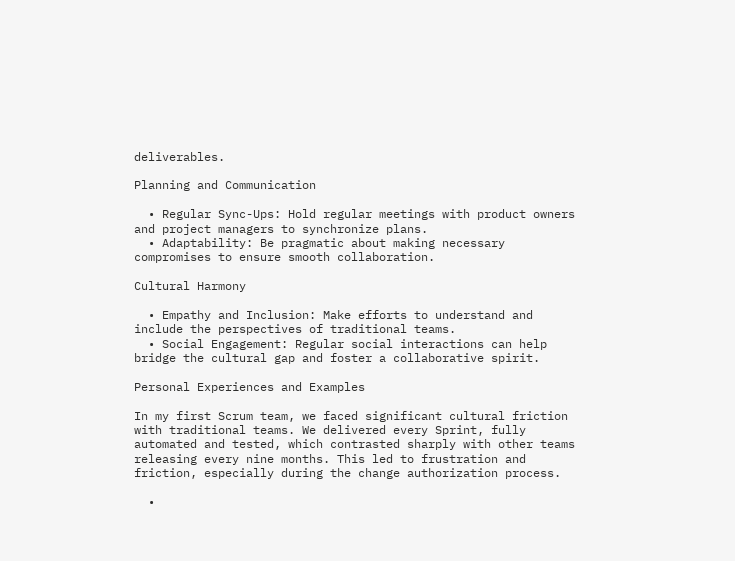deliverables.

Planning and Communication

  • Regular Sync-Ups: Hold regular meetings with product owners and project managers to synchronize plans.
  • Adaptability: Be pragmatic about making necessary compromises to ensure smooth collaboration.

Cultural Harmony

  • Empathy and Inclusion: Make efforts to understand and include the perspectives of traditional teams.
  • Social Engagement: Regular social interactions can help bridge the cultural gap and foster a collaborative spirit.

Personal Experiences and Examples

In my first Scrum team, we faced significant cultural friction with traditional teams. We delivered every Sprint, fully automated and tested, which contrasted sharply with other teams releasing every nine months. This led to frustration and friction, especially during the change authorization process.

  •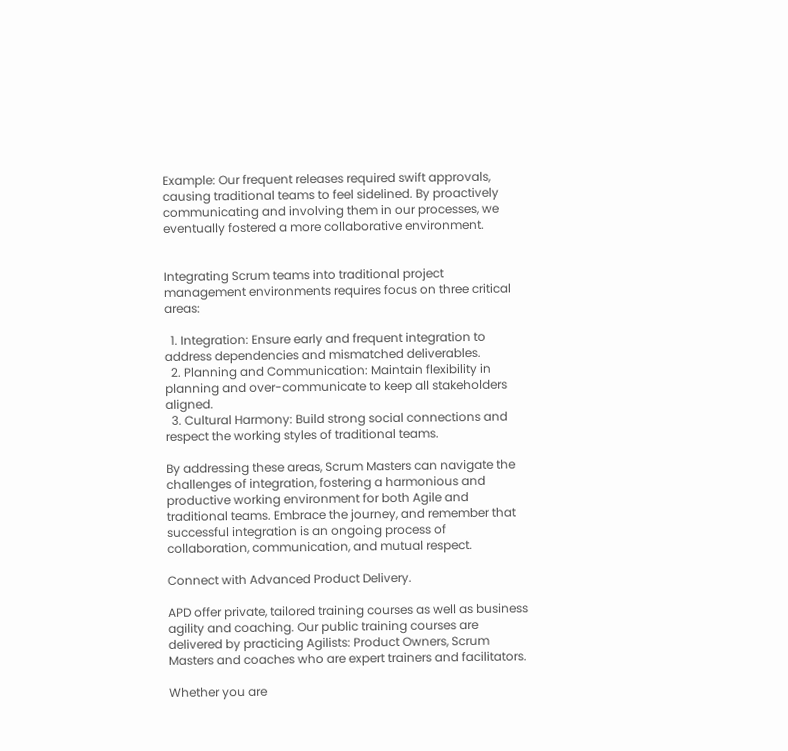Example: Our frequent releases required swift approvals, causing traditional teams to feel sidelined. By proactively communicating and involving them in our processes, we eventually fostered a more collaborative environment.


Integrating Scrum teams into traditional project management environments requires focus on three critical areas:

  1. Integration: Ensure early and frequent integration to address dependencies and mismatched deliverables.
  2. Planning and Communication: Maintain flexibility in planning and over-communicate to keep all stakeholders aligned.
  3. Cultural Harmony: Build strong social connections and respect the working styles of traditional teams.

By addressing these areas, Scrum Masters can navigate the challenges of integration, fostering a harmonious and productive working environment for both Agile and traditional teams. Embrace the journey, and remember that successful integration is an ongoing process of collaboration, communication, and mutual respect.

Connect with Advanced Product Delivery.

APD offer private, tailored training courses as well as business agility and coaching. Our public training courses are delivered by practicing Agilists: Product Owners, Scrum Masters and coaches who are expert trainers and facilitators.

Whether you are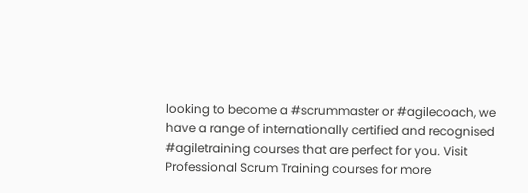looking to become a #scrummaster or #agilecoach, we have a range of internationally certified and recognised #agiletraining courses that are perfect for you. Visit Professional Scrum Training courses for more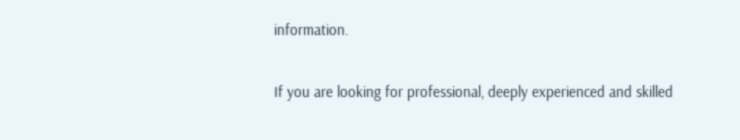information.

If you are looking for professional, deeply experienced and skilled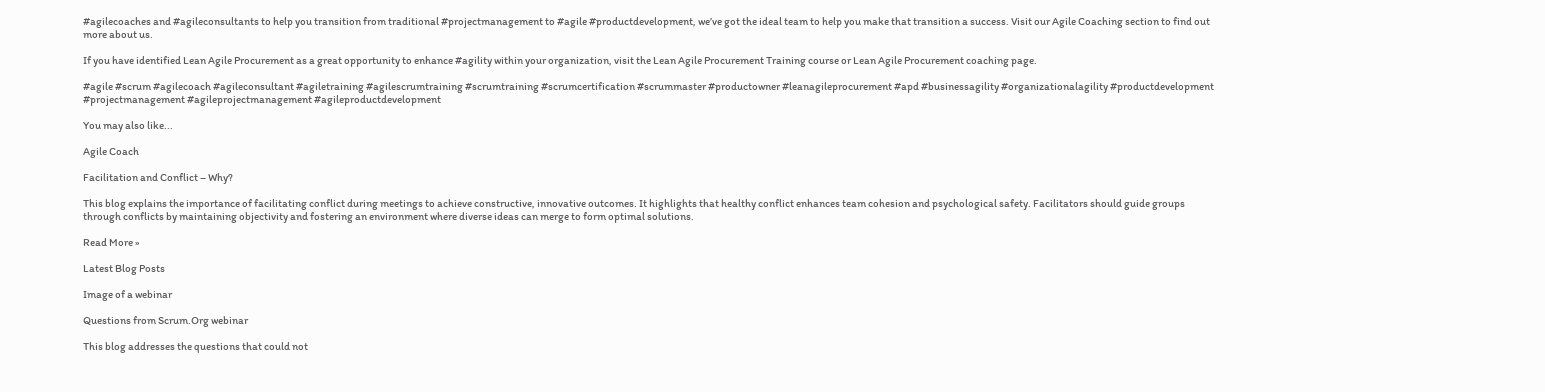#agilecoaches and #agileconsultants to help you transition from traditional #projectmanagement to #agile #productdevelopment, we’ve got the ideal team to help you make that transition a success. Visit our Agile Coaching section to find out more about us.

If you have identified Lean Agile Procurement as a great opportunity to enhance #agility within your organization, visit the Lean Agile Procurement Training course or Lean Agile Procurement coaching page.

#agile #scrum #agilecoach #agileconsultant #agiletraining #agilescrumtraining #scrumtraining #scrumcertification #scrummaster #productowner #leanagileprocurement #apd #businessagility #organizationalagility #productdevelopment #projectmanagement #agileprojectmanagement #agileproductdevelopment

You may also like...

Agile Coach

Facilitation and Conflict – Why?

This blog explains the importance of facilitating conflict during meetings to achieve constructive, innovative outcomes. It highlights that healthy conflict enhances team cohesion and psychological safety. Facilitators should guide groups through conflicts by maintaining objectivity and fostering an environment where diverse ideas can merge to form optimal solutions.

Read More »

Latest Blog Posts

Image of a webinar

Questions from Scrum.Org webinar

This blog addresses the questions that could not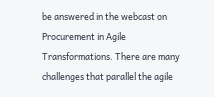be answered in the webcast on Procurement in Agile Transformations. There are many challenges that parallel the agile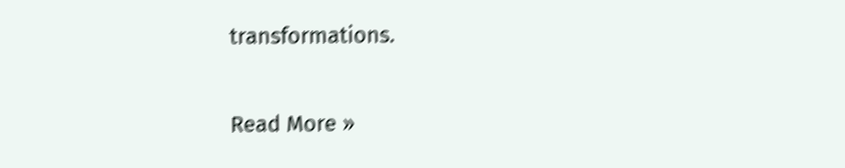transformations.

Read More »